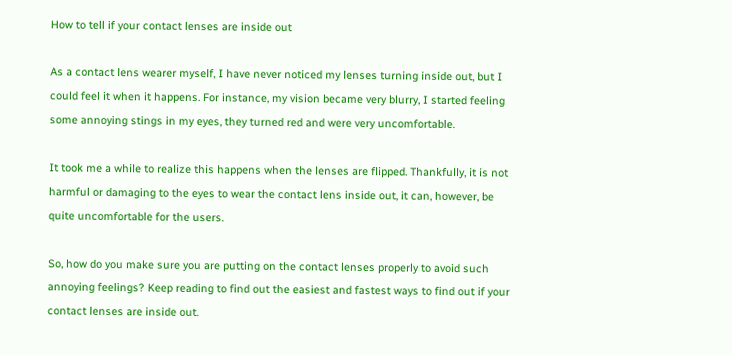How to tell if your contact lenses are inside out

As a contact lens wearer myself, I have never noticed my lenses turning inside out, but I could feel it when it happens. For instance, my vision became very blurry, I started feeling some annoying stings in my eyes, they turned red and were very uncomfortable.

It took me a while to realize this happens when the lenses are flipped. Thankfully, it is not harmful or damaging to the eyes to wear the contact lens inside out, it can, however, be quite uncomfortable for the users.

So, how do you make sure you are putting on the contact lenses properly to avoid such annoying feelings? Keep reading to find out the easiest and fastest ways to find out if your contact lenses are inside out.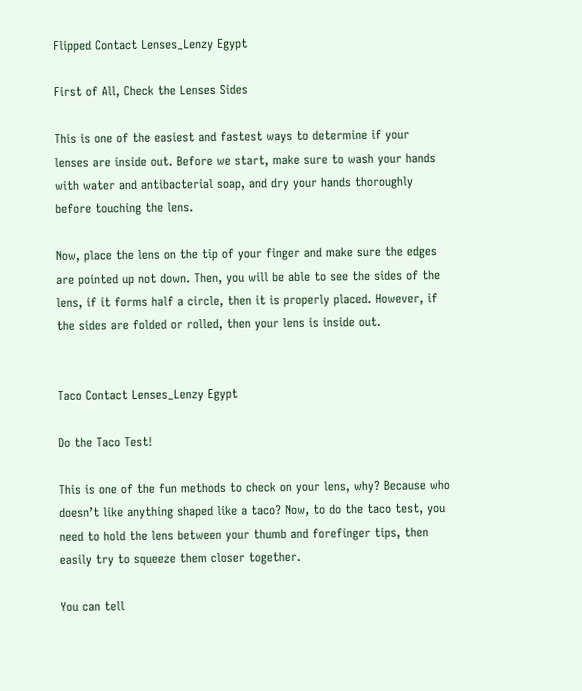Flipped Contact Lenses_Lenzy Egypt

First of All, Check the Lenses Sides

This is one of the easiest and fastest ways to determine if your lenses are inside out. Before we start, make sure to wash your hands with water and antibacterial soap, and dry your hands thoroughly before touching the lens.

Now, place the lens on the tip of your finger and make sure the edges are pointed up not down. Then, you will be able to see the sides of the lens, if it forms half a circle, then it is properly placed. However, if the sides are folded or rolled, then your lens is inside out.


Taco Contact Lenses_Lenzy Egypt

Do the Taco Test!

This is one of the fun methods to check on your lens, why? Because who doesn’t like anything shaped like a taco? Now, to do the taco test, you need to hold the lens between your thumb and forefinger tips, then easily try to squeeze them closer together.

You can tell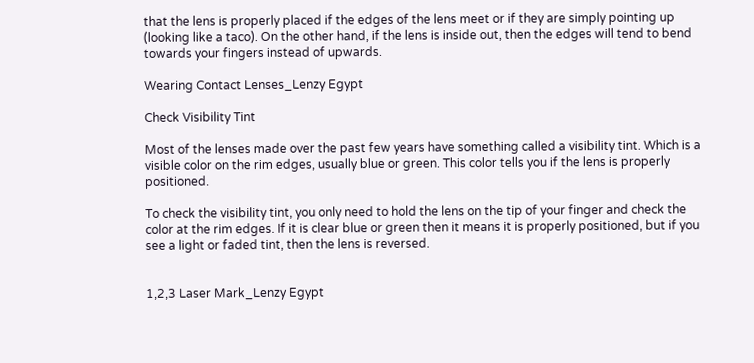that the lens is properly placed if the edges of the lens meet or if they are simply pointing up (looking like a taco). On the other hand, if the lens is inside out, then the edges will tend to bend towards your fingers instead of upwards.

Wearing Contact Lenses_Lenzy Egypt

Check Visibility Tint

Most of the lenses made over the past few years have something called a visibility tint. Which is a visible color on the rim edges, usually blue or green. This color tells you if the lens is properly positioned.

To check the visibility tint, you only need to hold the lens on the tip of your finger and check the color at the rim edges. If it is clear blue or green then it means it is properly positioned, but if you see a light or faded tint, then the lens is reversed.


1,2,3 Laser Mark_Lenzy Egypt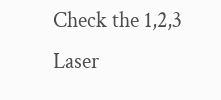Check the 1,2,3 Laser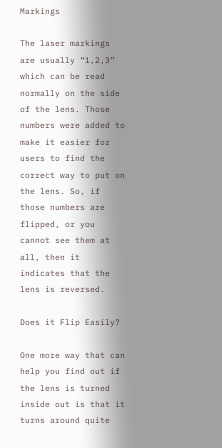Markings

The laser markings are usually “1,2,3” which can be read normally on the side of the lens. Those numbers were added to make it easier for users to find the correct way to put on the lens. So, if those numbers are flipped, or you cannot see them at all, then it indicates that the lens is reversed.

Does it Flip Easily?

One more way that can help you find out if the lens is turned inside out is that it turns around quite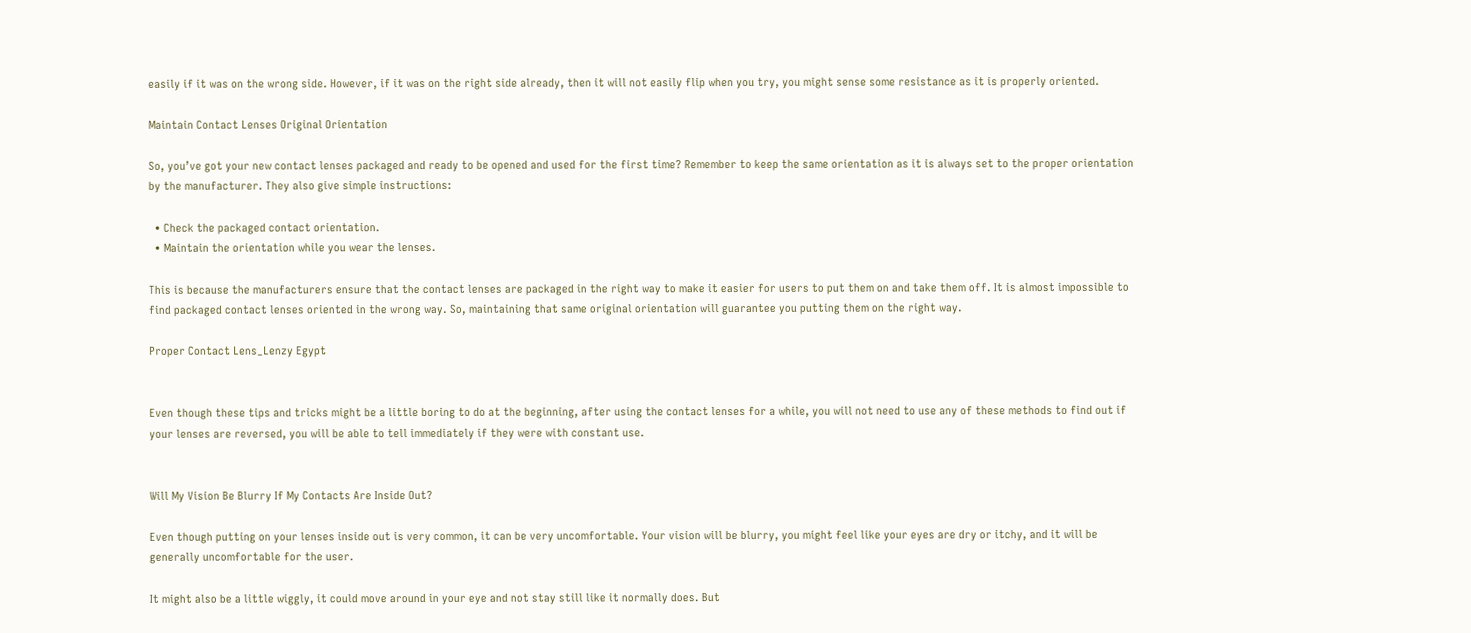easily if it was on the wrong side. However, if it was on the right side already, then it will not easily flip when you try, you might sense some resistance as it is properly oriented.

Maintain Contact Lenses Original Orientation

So, you’ve got your new contact lenses packaged and ready to be opened and used for the first time? Remember to keep the same orientation as it is always set to the proper orientation by the manufacturer. They also give simple instructions:

  • Check the packaged contact orientation.
  • Maintain the orientation while you wear the lenses.

This is because the manufacturers ensure that the contact lenses are packaged in the right way to make it easier for users to put them on and take them off. It is almost impossible to find packaged contact lenses oriented in the wrong way. So, maintaining that same original orientation will guarantee you putting them on the right way.

Proper Contact Lens_Lenzy Egypt


Even though these tips and tricks might be a little boring to do at the beginning, after using the contact lenses for a while, you will not need to use any of these methods to find out if your lenses are reversed, you will be able to tell immediately if they were with constant use.


Will My Vision Be Blurry If My Contacts Are Inside Out?

Even though putting on your lenses inside out is very common, it can be very uncomfortable. Your vision will be blurry, you might feel like your eyes are dry or itchy, and it will be generally uncomfortable for the user.

It might also be a little wiggly, it could move around in your eye and not stay still like it normally does. But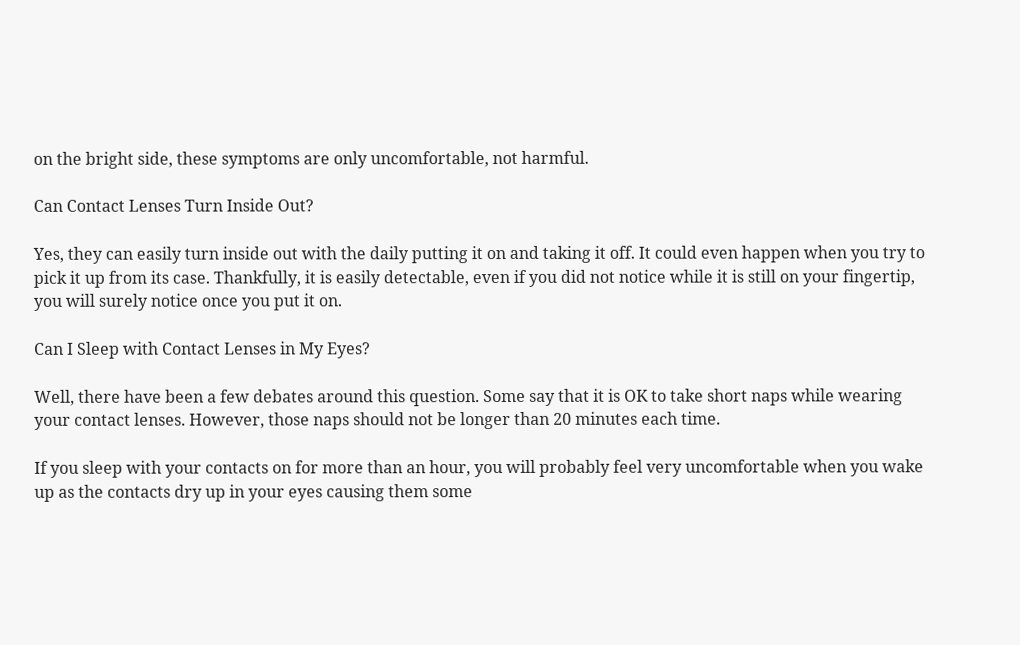on the bright side, these symptoms are only uncomfortable, not harmful.

Can Contact Lenses Turn Inside Out?

Yes, they can easily turn inside out with the daily putting it on and taking it off. It could even happen when you try to pick it up from its case. Thankfully, it is easily detectable, even if you did not notice while it is still on your fingertip, you will surely notice once you put it on.

Can I Sleep with Contact Lenses in My Eyes?

Well, there have been a few debates around this question. Some say that it is OK to take short naps while wearing your contact lenses. However, those naps should not be longer than 20 minutes each time.

If you sleep with your contacts on for more than an hour, you will probably feel very uncomfortable when you wake up as the contacts dry up in your eyes causing them some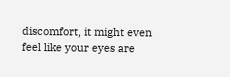discomfort, it might even feel like your eyes are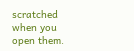scratched when you open them.